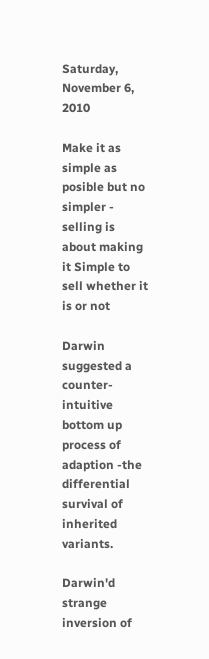Saturday, November 6, 2010

Make it as simple as posible but no simpler - selling is about making it Simple to sell whether it is or not

Darwin suggested a counter-intuitive bottom up process of adaption -the differential survival of inherited variants.

Darwin'd strange inversion of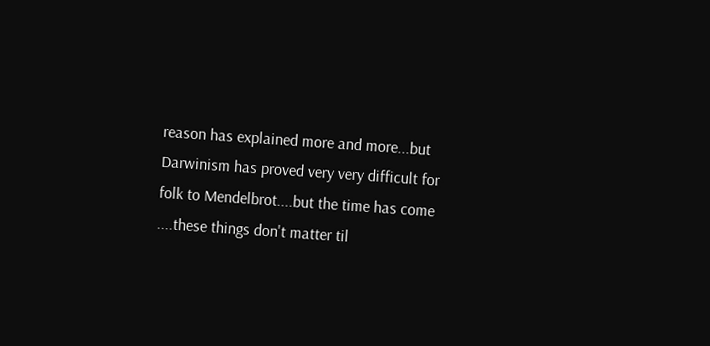reason has explained more and more...but Darwinism has proved very very difficult for folk to Mendelbrot....but the time has come ....these things don't matter til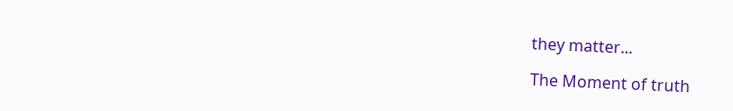they matter...

The Moment of truth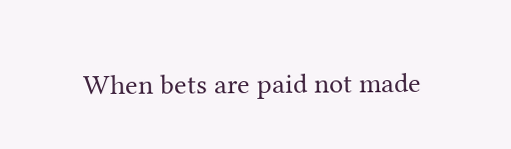When bets are paid not made